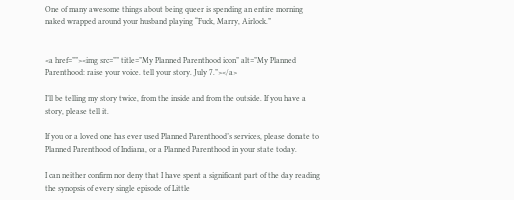One of many awesome things about being queer is spending an entire morning naked wrapped around your husband playing “Fuck, Marry, Airlock.”


<a href=””><img src=”” title=”My Planned Parenthood icon” alt=”My Planned Parenthood: raise your voice. tell your story. July 7.”></a>

I’ll be telling my story twice, from the inside and from the outside. If you have a story, please tell it.

If you or a loved one has ever used Planned Parenthood’s services, please donate to Planned Parenthood of Indiana, or a Planned Parenthood in your state today.

I can neither confirm nor deny that I have spent a significant part of the day reading the synopsis of every single episode of Little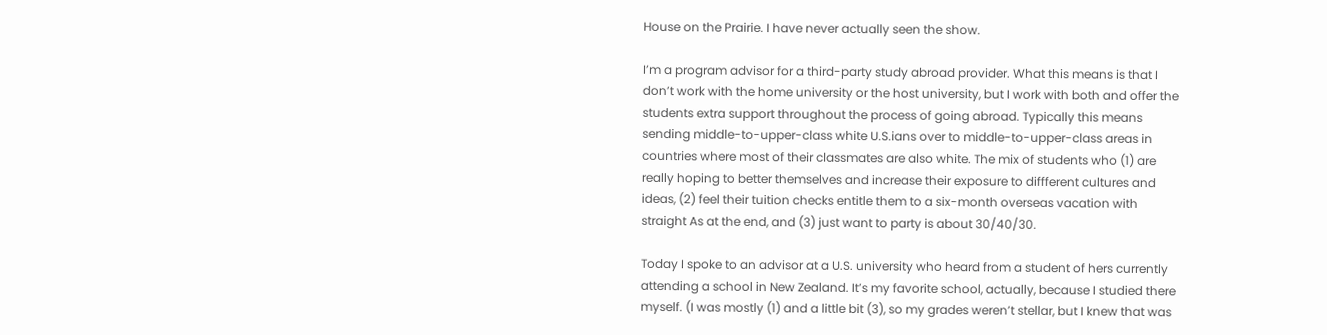House on the Prairie. I have never actually seen the show.

I’m a program advisor for a third-party study abroad provider. What this means is that I don’t work with the home university or the host university, but I work with both and offer the students extra support throughout the process of going abroad. Typically this means sending middle-to-upper-class white U.S.ians over to middle-to-upper-class areas in countries where most of their classmates are also white. The mix of students who (1) are really hoping to better themselves and increase their exposure to diffferent cultures and ideas, (2) feel their tuition checks entitle them to a six-month overseas vacation with straight As at the end, and (3) just want to party is about 30/40/30.

Today I spoke to an advisor at a U.S. university who heard from a student of hers currently attending a school in New Zealand. It’s my favorite school, actually, because I studied there myself. (I was mostly (1) and a little bit (3), so my grades weren’t stellar, but I knew that was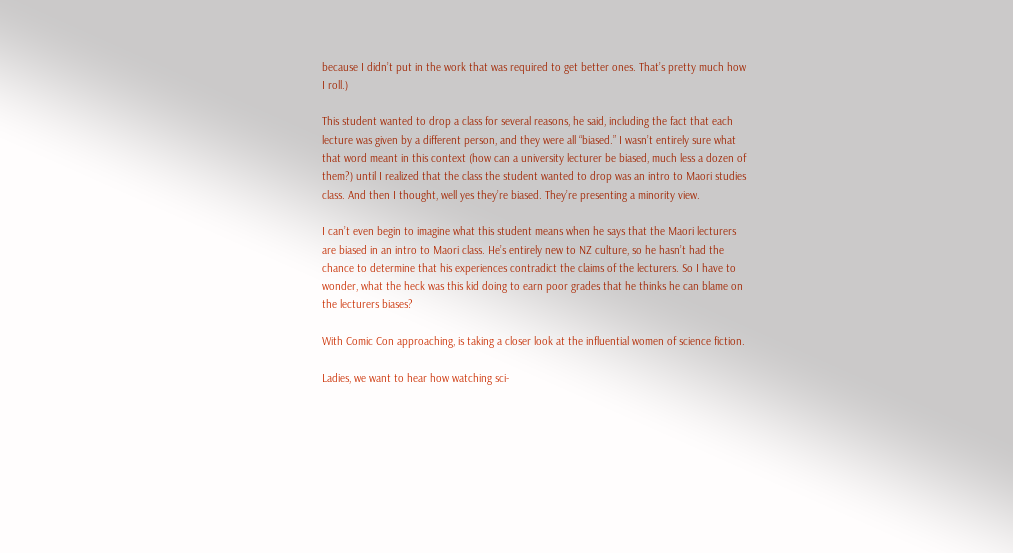because I didn’t put in the work that was required to get better ones. That’s pretty much how I roll.)

This student wanted to drop a class for several reasons, he said, including the fact that each lecture was given by a different person, and they were all “biased.” I wasn’t entirely sure what that word meant in this context (how can a university lecturer be biased, much less a dozen of them?) until I realized that the class the student wanted to drop was an intro to Maori studies class. And then I thought, well yes they’re biased. They’re presenting a minority view.

I can’t even begin to imagine what this student means when he says that the Maori lecturers are biased in an intro to Maori class. He’s entirely new to NZ culture, so he hasn’t had the chance to determine that his experiences contradict the claims of the lecturers. So I have to wonder, what the heck was this kid doing to earn poor grades that he thinks he can blame on the lecturers biases?

With Comic Con approaching, is taking a closer look at the influential women of science fiction.

Ladies, we want to hear how watching sci-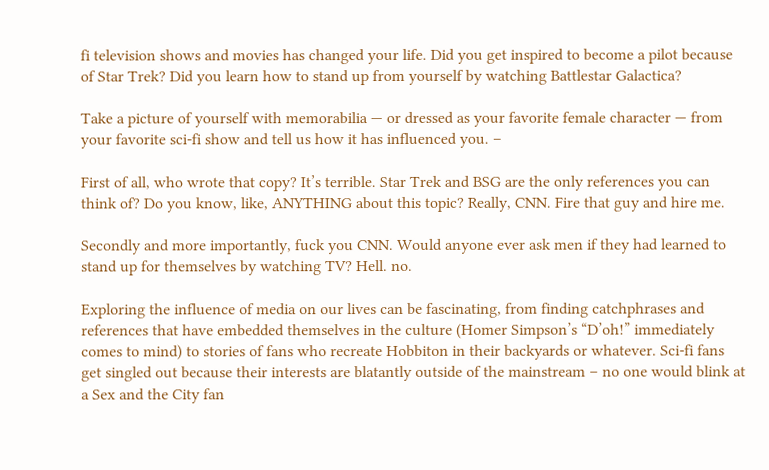fi television shows and movies has changed your life. Did you get inspired to become a pilot because of Star Trek? Did you learn how to stand up from yourself by watching Battlestar Galactica?

Take a picture of yourself with memorabilia — or dressed as your favorite female character — from your favorite sci-fi show and tell us how it has influenced you. –

First of all, who wrote that copy? It’s terrible. Star Trek and BSG are the only references you can think of? Do you know, like, ANYTHING about this topic? Really, CNN. Fire that guy and hire me.

Secondly and more importantly, fuck you CNN. Would anyone ever ask men if they had learned to stand up for themselves by watching TV? Hell. no.

Exploring the influence of media on our lives can be fascinating, from finding catchphrases and references that have embedded themselves in the culture (Homer Simpson’s “D’oh!” immediately comes to mind) to stories of fans who recreate Hobbiton in their backyards or whatever. Sci-fi fans get singled out because their interests are blatantly outside of the mainstream – no one would blink at a Sex and the City fan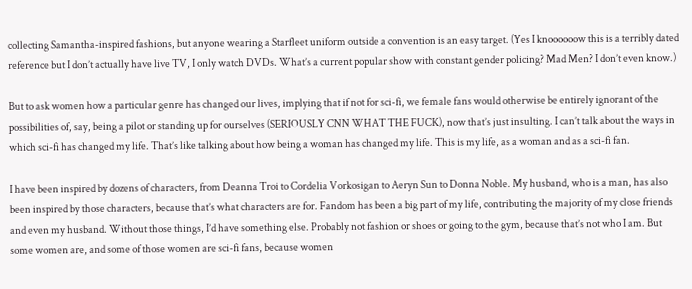collecting Samantha-inspired fashions, but anyone wearing a Starfleet uniform outside a convention is an easy target. (Yes I knoooooow this is a terribly dated reference but I don’t actually have live TV, I only watch DVDs. What’s a current popular show with constant gender policing? Mad Men? I don’t even know.)

But to ask women how a particular genre has changed our lives, implying that if not for sci-fi, we female fans would otherwise be entirely ignorant of the possibilities of, say, being a pilot or standing up for ourselves (SERIOUSLY CNN WHAT THE FUCK), now that’s just insulting. I can’t talk about the ways in which sci-fi has changed my life. That’s like talking about how being a woman has changed my life. This is my life, as a woman and as a sci-fi fan.

I have been inspired by dozens of characters, from Deanna Troi to Cordelia Vorkosigan to Aeryn Sun to Donna Noble. My husband, who is a man, has also been inspired by those characters, because that’s what characters are for. Fandom has been a big part of my life, contributing the majority of my close friends and even my husband. Without those things, I’d have something else. Probably not fashion or shoes or going to the gym, because that’s not who I am. But some women are, and some of those women are sci-fi fans, because women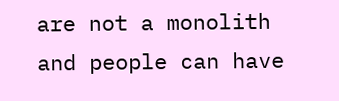are not a monolith and people can have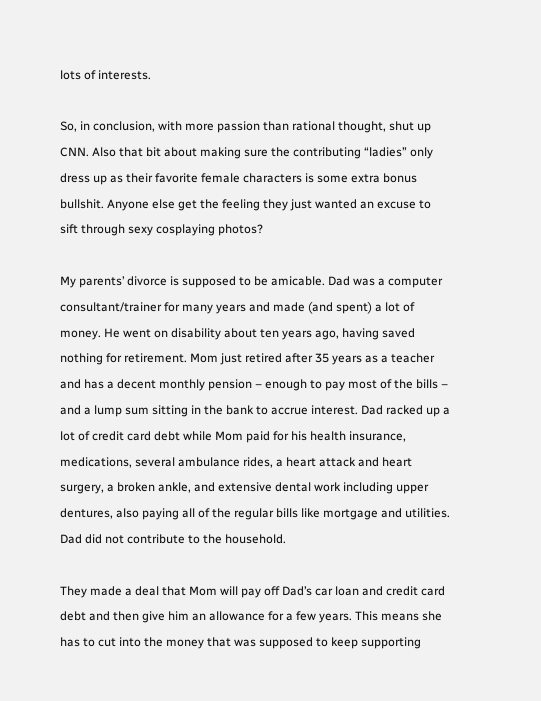lots of interests.

So, in conclusion, with more passion than rational thought, shut up CNN. Also that bit about making sure the contributing “ladies” only dress up as their favorite female characters is some extra bonus bullshit. Anyone else get the feeling they just wanted an excuse to sift through sexy cosplaying photos?

My parents’ divorce is supposed to be amicable. Dad was a computer consultant/trainer for many years and made (and spent) a lot of money. He went on disability about ten years ago, having saved nothing for retirement. Mom just retired after 35 years as a teacher and has a decent monthly pension – enough to pay most of the bills – and a lump sum sitting in the bank to accrue interest. Dad racked up a lot of credit card debt while Mom paid for his health insurance, medications, several ambulance rides, a heart attack and heart surgery, a broken ankle, and extensive dental work including upper dentures, also paying all of the regular bills like mortgage and utilities. Dad did not contribute to the household.

They made a deal that Mom will pay off Dad’s car loan and credit card debt and then give him an allowance for a few years. This means she has to cut into the money that was supposed to keep supporting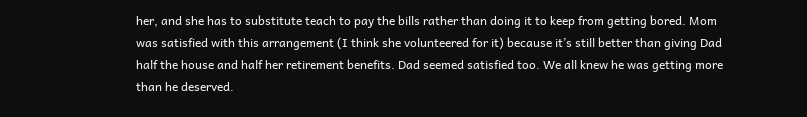her, and she has to substitute teach to pay the bills rather than doing it to keep from getting bored. Mom was satisfied with this arrangement (I think she volunteered for it) because it’s still better than giving Dad half the house and half her retirement benefits. Dad seemed satisfied too. We all knew he was getting more than he deserved.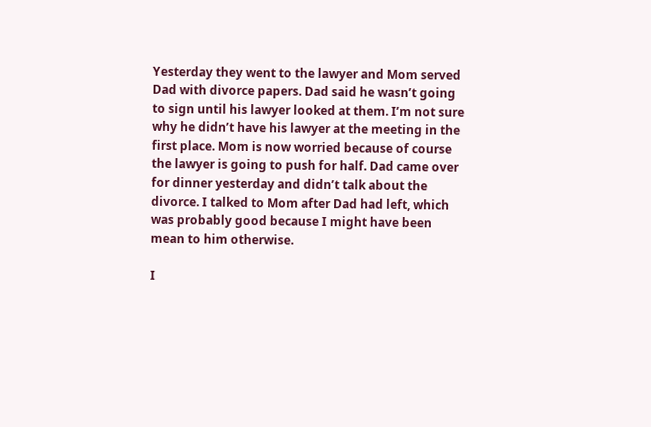Yesterday they went to the lawyer and Mom served Dad with divorce papers. Dad said he wasn’t going to sign until his lawyer looked at them. I’m not sure why he didn’t have his lawyer at the meeting in the first place. Mom is now worried because of course the lawyer is going to push for half. Dad came over for dinner yesterday and didn’t talk about the divorce. I talked to Mom after Dad had left, which was probably good because I might have been mean to him otherwise.

I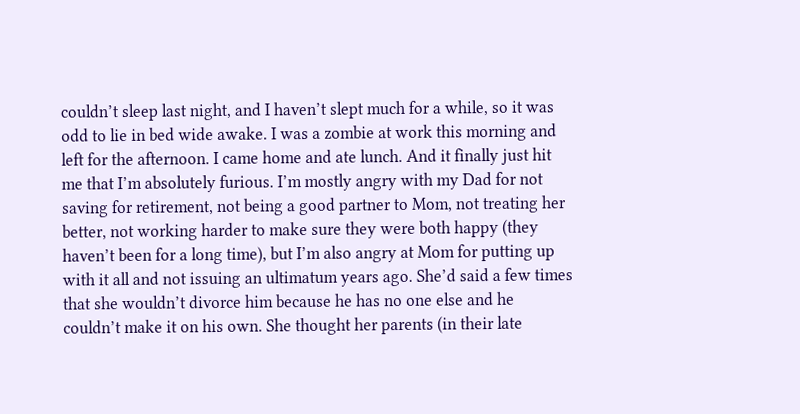couldn’t sleep last night, and I haven’t slept much for a while, so it was odd to lie in bed wide awake. I was a zombie at work this morning and left for the afternoon. I came home and ate lunch. And it finally just hit me that I’m absolutely furious. I’m mostly angry with my Dad for not saving for retirement, not being a good partner to Mom, not treating her better, not working harder to make sure they were both happy (they haven’t been for a long time), but I’m also angry at Mom for putting up with it all and not issuing an ultimatum years ago. She’d said a few times that she wouldn’t divorce him because he has no one else and he couldn’t make it on his own. She thought her parents (in their late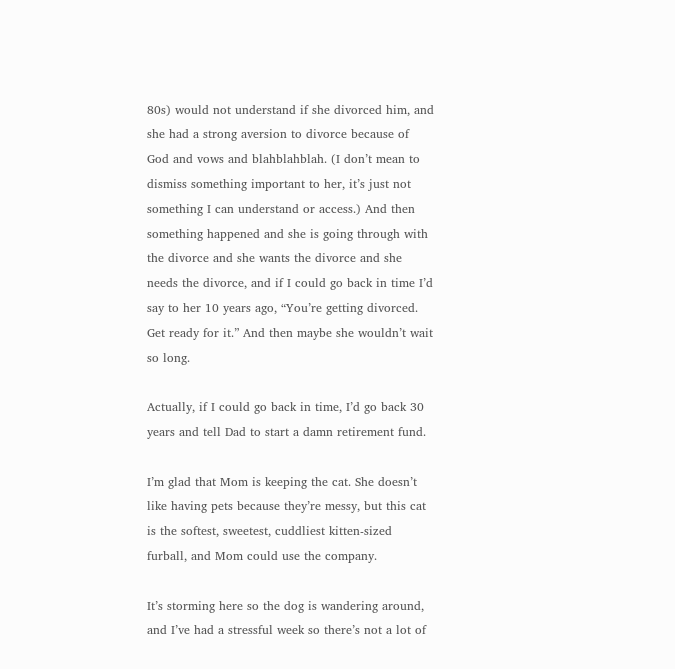80s) would not understand if she divorced him, and she had a strong aversion to divorce because of God and vows and blahblahblah. (I don’t mean to dismiss something important to her, it’s just not something I can understand or access.) And then something happened and she is going through with the divorce and she wants the divorce and she needs the divorce, and if I could go back in time I’d say to her 10 years ago, “You’re getting divorced. Get ready for it.” And then maybe she wouldn’t wait so long.

Actually, if I could go back in time, I’d go back 30 years and tell Dad to start a damn retirement fund.

I’m glad that Mom is keeping the cat. She doesn’t like having pets because they’re messy, but this cat is the softest, sweetest, cuddliest kitten-sized furball, and Mom could use the company.

It’s storming here so the dog is wandering around, and I’ve had a stressful week so there’s not a lot of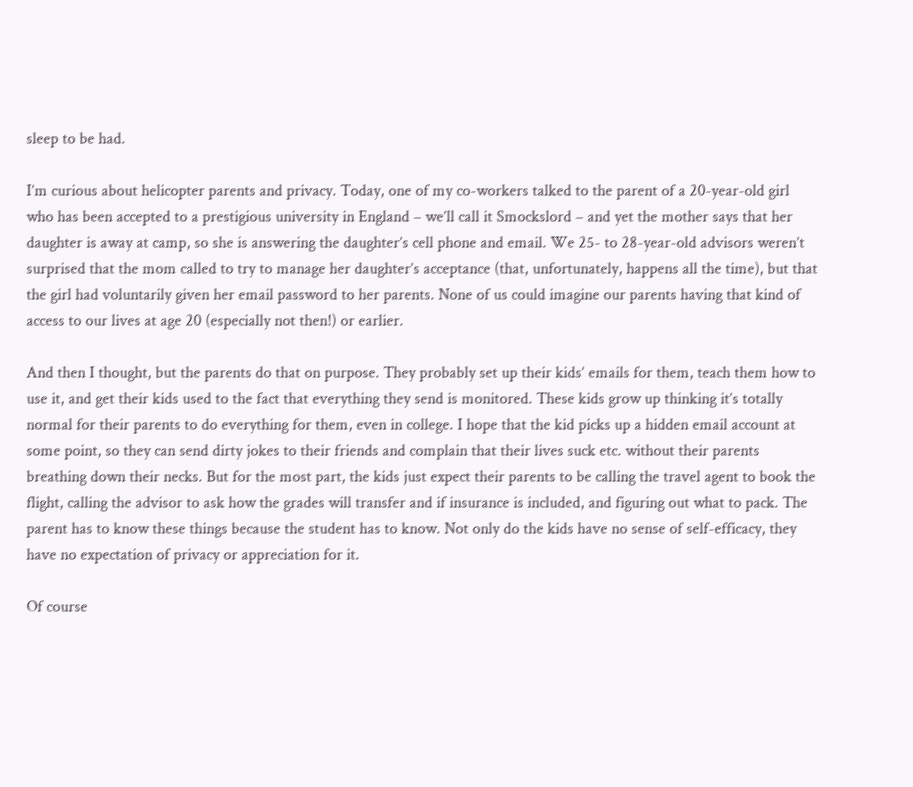sleep to be had.

I’m curious about helicopter parents and privacy. Today, one of my co-workers talked to the parent of a 20-year-old girl who has been accepted to a prestigious university in England – we’ll call it Smockslord – and yet the mother says that her daughter is away at camp, so she is answering the daughter’s cell phone and email. We 25- to 28-year-old advisors weren’t surprised that the mom called to try to manage her daughter’s acceptance (that, unfortunately, happens all the time), but that the girl had voluntarily given her email password to her parents. None of us could imagine our parents having that kind of access to our lives at age 20 (especially not then!) or earlier.

And then I thought, but the parents do that on purpose. They probably set up their kids’ emails for them, teach them how to use it, and get their kids used to the fact that everything they send is monitored. These kids grow up thinking it’s totally normal for their parents to do everything for them, even in college. I hope that the kid picks up a hidden email account at some point, so they can send dirty jokes to their friends and complain that their lives suck etc. without their parents breathing down their necks. But for the most part, the kids just expect their parents to be calling the travel agent to book the flight, calling the advisor to ask how the grades will transfer and if insurance is included, and figuring out what to pack. The parent has to know these things because the student has to know. Not only do the kids have no sense of self-efficacy, they have no expectation of privacy or appreciation for it.

Of course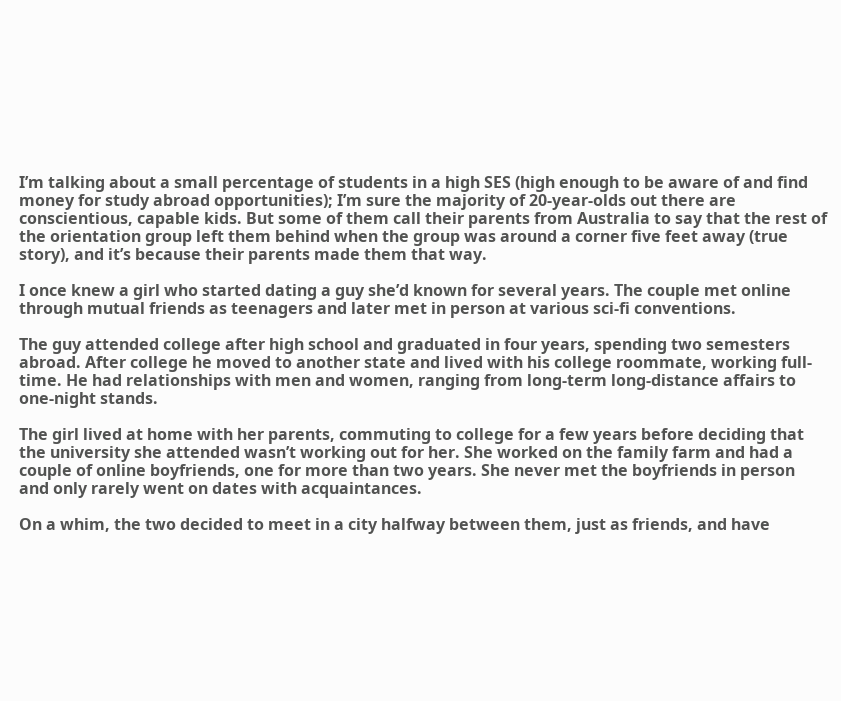I’m talking about a small percentage of students in a high SES (high enough to be aware of and find money for study abroad opportunities); I’m sure the majority of 20-year-olds out there are conscientious, capable kids. But some of them call their parents from Australia to say that the rest of the orientation group left them behind when the group was around a corner five feet away (true story), and it’s because their parents made them that way.

I once knew a girl who started dating a guy she’d known for several years. The couple met online through mutual friends as teenagers and later met in person at various sci-fi conventions.

The guy attended college after high school and graduated in four years, spending two semesters abroad. After college he moved to another state and lived with his college roommate, working full-time. He had relationships with men and women, ranging from long-term long-distance affairs to one-night stands.

The girl lived at home with her parents, commuting to college for a few years before deciding that the university she attended wasn’t working out for her. She worked on the family farm and had a couple of online boyfriends, one for more than two years. She never met the boyfriends in person and only rarely went on dates with acquaintances.

On a whim, the two decided to meet in a city halfway between them, just as friends, and have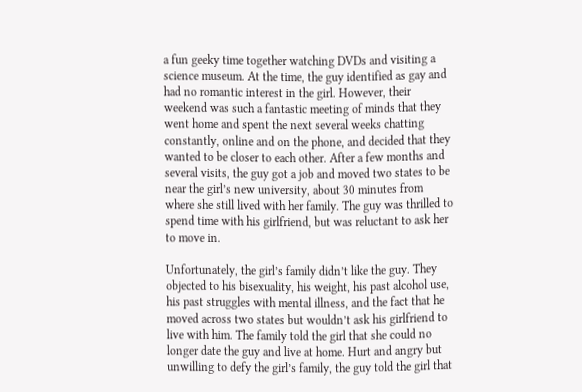a fun geeky time together watching DVDs and visiting a science museum. At the time, the guy identified as gay and had no romantic interest in the girl. However, their weekend was such a fantastic meeting of minds that they went home and spent the next several weeks chatting constantly, online and on the phone, and decided that they wanted to be closer to each other. After a few months and several visits, the guy got a job and moved two states to be near the girl’s new university, about 30 minutes from where she still lived with her family. The guy was thrilled to spend time with his girlfriend, but was reluctant to ask her to move in.

Unfortunately, the girl’s family didn’t like the guy. They objected to his bisexuality, his weight, his past alcohol use, his past struggles with mental illness, and the fact that he moved across two states but wouldn’t ask his girlfriend to live with him. The family told the girl that she could no longer date the guy and live at home. Hurt and angry but unwilling to defy the girl’s family, the guy told the girl that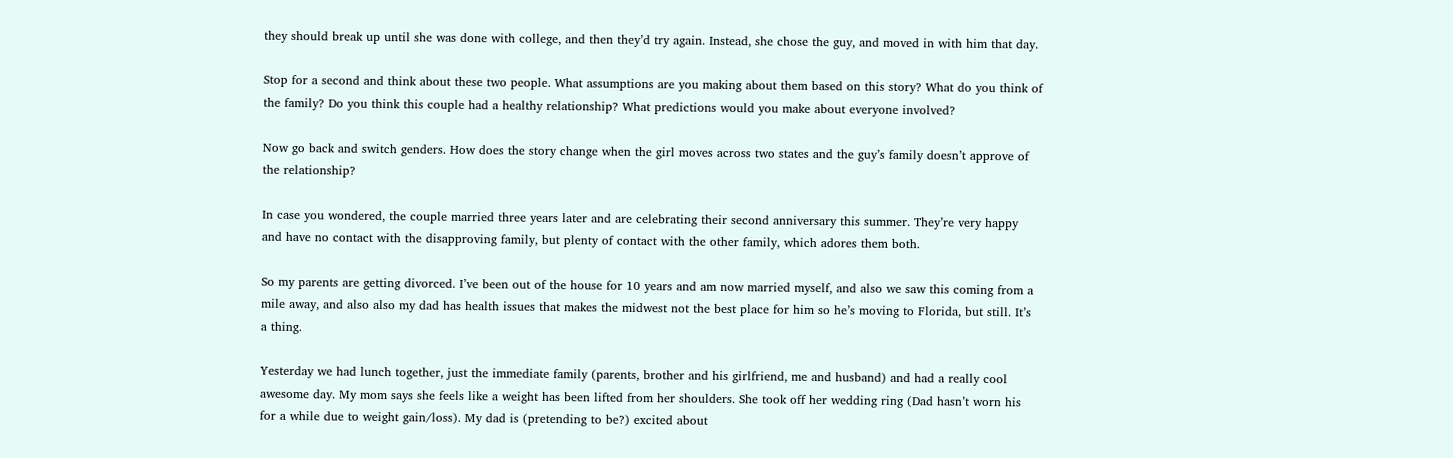they should break up until she was done with college, and then they’d try again. Instead, she chose the guy, and moved in with him that day.

Stop for a second and think about these two people. What assumptions are you making about them based on this story? What do you think of the family? Do you think this couple had a healthy relationship? What predictions would you make about everyone involved?

Now go back and switch genders. How does the story change when the girl moves across two states and the guy’s family doesn’t approve of the relationship?

In case you wondered, the couple married three years later and are celebrating their second anniversary this summer. They’re very happy and have no contact with the disapproving family, but plenty of contact with the other family, which adores them both.

So my parents are getting divorced. I’ve been out of the house for 10 years and am now married myself, and also we saw this coming from a mile away, and also also my dad has health issues that makes the midwest not the best place for him so he’s moving to Florida, but still. It’s a thing.

Yesterday we had lunch together, just the immediate family (parents, brother and his girlfriend, me and husband) and had a really cool awesome day. My mom says she feels like a weight has been lifted from her shoulders. She took off her wedding ring (Dad hasn’t worn his for a while due to weight gain/loss). My dad is (pretending to be?) excited about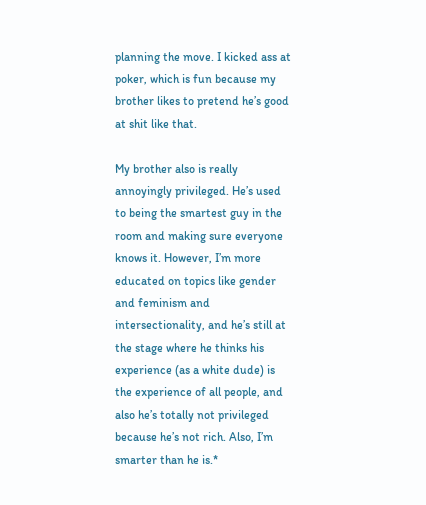planning the move. I kicked ass at poker, which is fun because my brother likes to pretend he’s good at shit like that.

My brother also is really annoyingly privileged. He’s used to being the smartest guy in the room and making sure everyone knows it. However, I’m more educated on topics like gender and feminism and intersectionality, and he’s still at the stage where he thinks his experience (as a white dude) is the experience of all people, and also he’s totally not privileged because he’s not rich. Also, I’m smarter than he is.*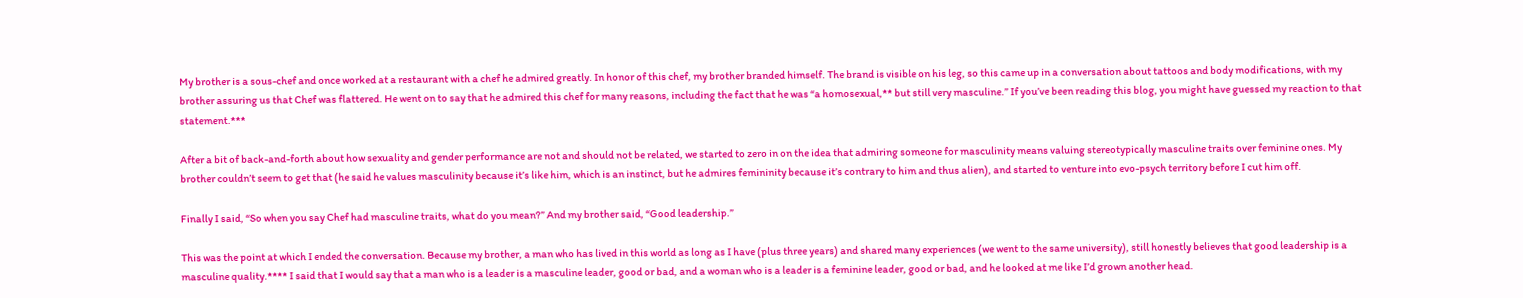My brother is a sous-chef and once worked at a restaurant with a chef he admired greatly. In honor of this chef, my brother branded himself. The brand is visible on his leg, so this came up in a conversation about tattoos and body modifications, with my brother assuring us that Chef was flattered. He went on to say that he admired this chef for many reasons, including the fact that he was “a homosexual,** but still very masculine.” If you’ve been reading this blog, you might have guessed my reaction to that statement.***

After a bit of back-and-forth about how sexuality and gender performance are not and should not be related, we started to zero in on the idea that admiring someone for masculinity means valuing stereotypically masculine traits over feminine ones. My brother couldn’t seem to get that (he said he values masculinity because it’s like him, which is an instinct, but he admires femininity because it’s contrary to him and thus alien), and started to venture into evo-psych territory before I cut him off.

Finally I said, “So when you say Chef had masculine traits, what do you mean?” And my brother said, “Good leadership.”

This was the point at which I ended the conversation. Because my brother, a man who has lived in this world as long as I have (plus three years) and shared many experiences (we went to the same university), still honestly believes that good leadership is a masculine quality.**** I said that I would say that a man who is a leader is a masculine leader, good or bad, and a woman who is a leader is a feminine leader, good or bad, and he looked at me like I’d grown another head.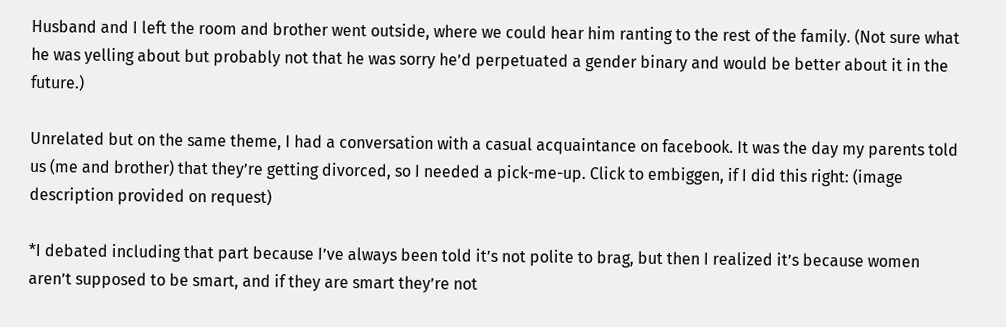Husband and I left the room and brother went outside, where we could hear him ranting to the rest of the family. (Not sure what he was yelling about but probably not that he was sorry he’d perpetuated a gender binary and would be better about it in the future.)

Unrelated but on the same theme, I had a conversation with a casual acquaintance on facebook. It was the day my parents told us (me and brother) that they’re getting divorced, so I needed a pick-me-up. Click to embiggen, if I did this right: (image description provided on request)

*I debated including that part because I’ve always been told it’s not polite to brag, but then I realized it’s because women aren’t supposed to be smart, and if they are smart they’re not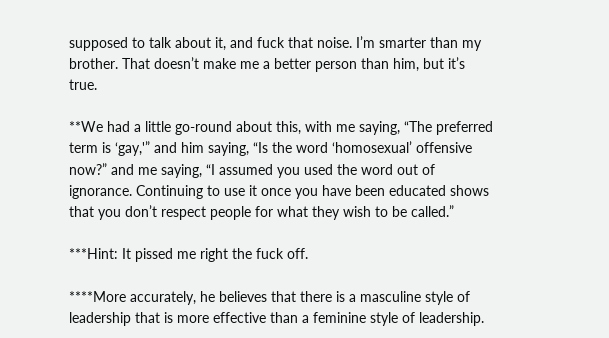supposed to talk about it, and fuck that noise. I’m smarter than my brother. That doesn’t make me a better person than him, but it’s true.

**We had a little go-round about this, with me saying, “The preferred term is ‘gay,'” and him saying, “Is the word ‘homosexual’ offensive now?” and me saying, “I assumed you used the word out of ignorance. Continuing to use it once you have been educated shows that you don’t respect people for what they wish to be called.”

***Hint: It pissed me right the fuck off.

****More accurately, he believes that there is a masculine style of leadership that is more effective than a feminine style of leadership.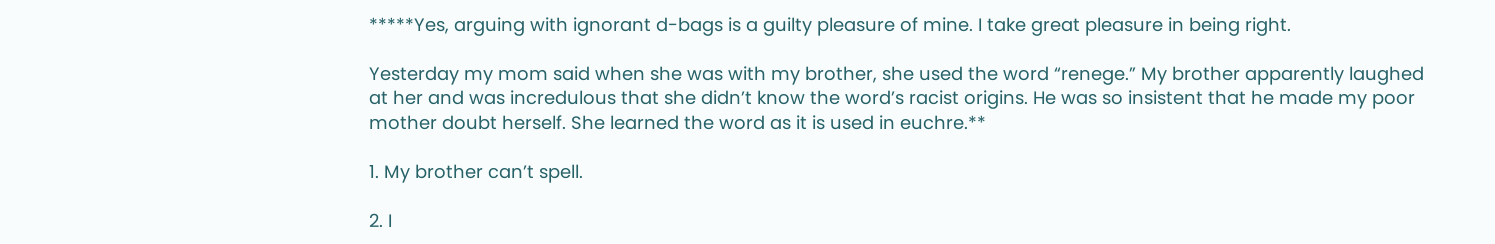*****Yes, arguing with ignorant d-bags is a guilty pleasure of mine. I take great pleasure in being right.

Yesterday my mom said when she was with my brother, she used the word “renege.” My brother apparently laughed at her and was incredulous that she didn’t know the word’s racist origins. He was so insistent that he made my poor mother doubt herself. She learned the word as it is used in euchre.**

1. My brother can’t spell.

2. I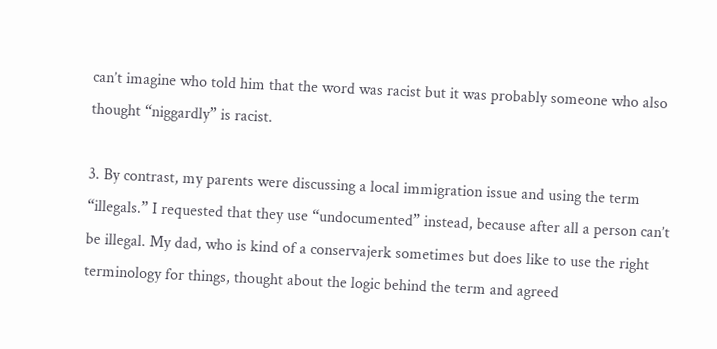can’t imagine who told him that the word was racist but it was probably someone who also thought “niggardly” is racist.

3. By contrast, my parents were discussing a local immigration issue and using the term “illegals.” I requested that they use “undocumented” instead, because after all a person can’t be illegal. My dad, who is kind of a conservajerk sometimes but does like to use the right terminology for things, thought about the logic behind the term and agreed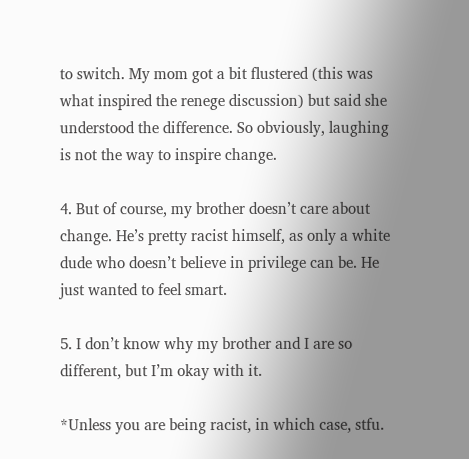to switch. My mom got a bit flustered (this was what inspired the renege discussion) but said she understood the difference. So obviously, laughing is not the way to inspire change.

4. But of course, my brother doesn’t care about change. He’s pretty racist himself, as only a white dude who doesn’t believe in privilege can be. He just wanted to feel smart.

5. I don’t know why my brother and I are so different, but I’m okay with it.

*Unless you are being racist, in which case, stfu.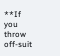**If you throw off-suit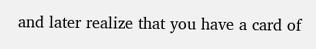and later realize that you have a card of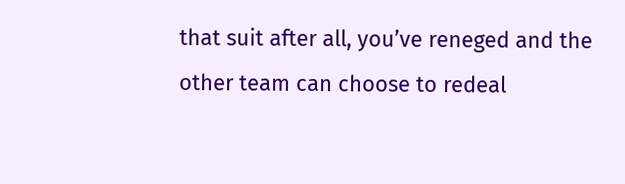that suit after all, you’ve reneged and the other team can choose to redeal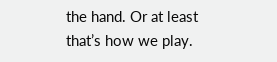the hand. Or at least that’s how we play.